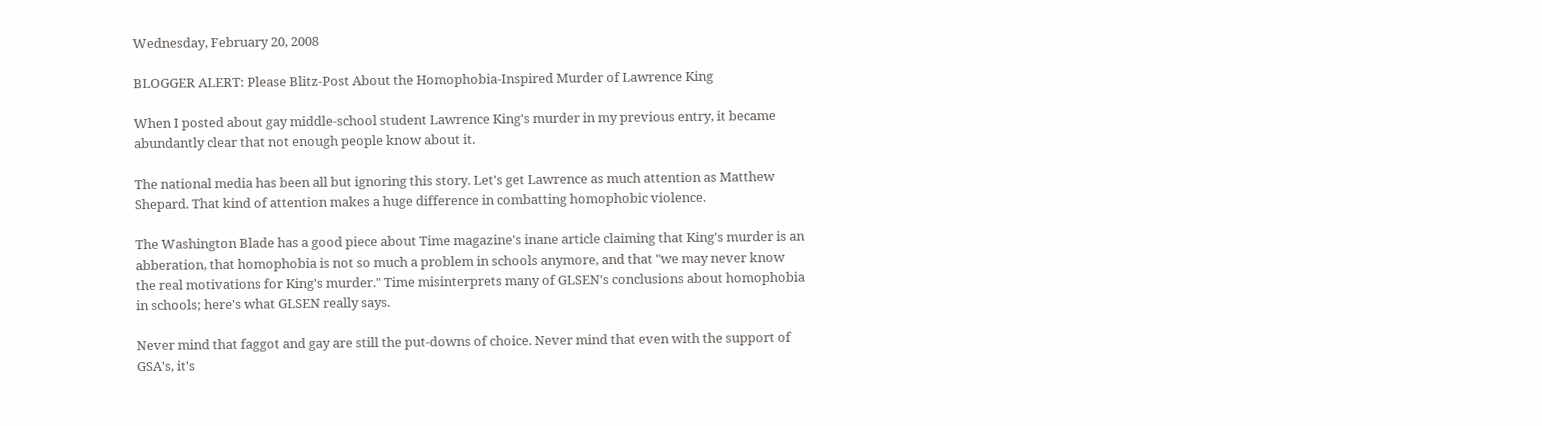Wednesday, February 20, 2008

BLOGGER ALERT: Please Blitz-Post About the Homophobia-Inspired Murder of Lawrence King

When I posted about gay middle-school student Lawrence King's murder in my previous entry, it became abundantly clear that not enough people know about it.

The national media has been all but ignoring this story. Let's get Lawrence as much attention as Matthew Shepard. That kind of attention makes a huge difference in combatting homophobic violence.

The Washington Blade has a good piece about Time magazine's inane article claiming that King's murder is an abberation, that homophobia is not so much a problem in schools anymore, and that "we may never know the real motivations for King's murder." Time misinterprets many of GLSEN's conclusions about homophobia in schools; here's what GLSEN really says.

Never mind that faggot and gay are still the put-downs of choice. Never mind that even with the support of GSA's, it's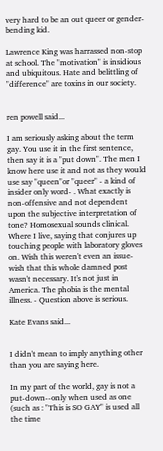very hard to be an out queer or gender-bending kid.

Lawrence King was harrassed non-stop at school. The "motivation" is insidious and ubiquitous. Hate and belittling of "difference" are toxins in our society.


ren powell said...

I am seriously asking about the term gay. You use it in the first sentence, then say it is a "put down". The men I know here use it and not as they would use say "queen"or "queer" - a kind of insider only word- . What exactly is non-offensive and not dependent upon the subjective interpretation of tone? Homosexual sounds clinical. Where I live, saying that conjures up touching people with laboratory gloves on. Wish this weren't even an issue- wish that this whole damned post wasn't necessary. It's not just in America. The phobia is the mental illness. - Question above is serious.

Kate Evans said...


I didn't mean to imply anything other than you are saying here.

In my part of the world, gay is not a put-down--only when used as one (such as : "This is SO GAY" is used all the time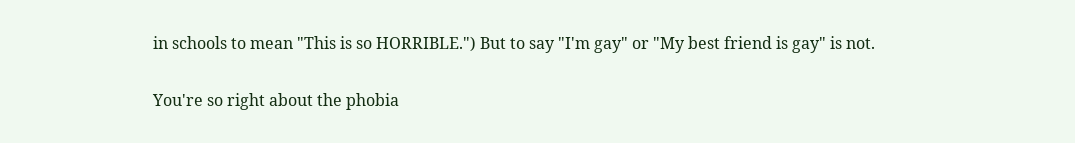in schools to mean "This is so HORRIBLE.") But to say "I'm gay" or "My best friend is gay" is not.

You're so right about the phobia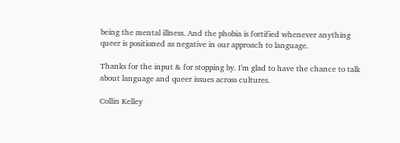being the mental illness. And the phobia is fortified whenever anything queer is positioned as negative in our approach to language.

Thanks for the input & for stopping by. I'm glad to have the chance to talk about language and queer issues across cultures.

Collin Kelley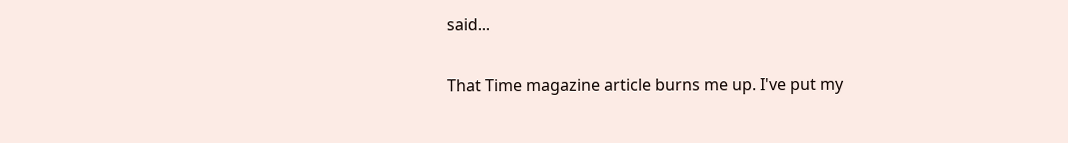said...

That Time magazine article burns me up. I've put my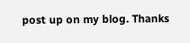post up on my blog. Thanks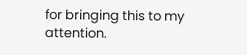for bringing this to my attention.